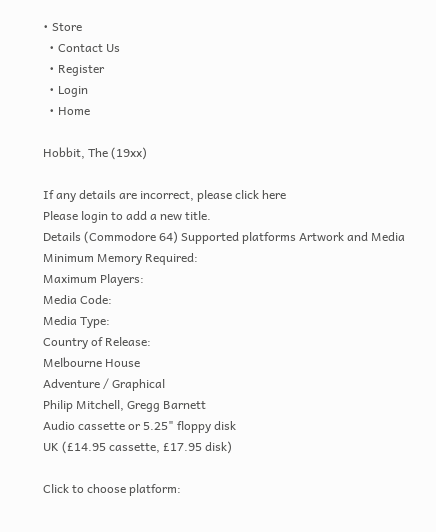• Store
  • Contact Us
  • Register
  • Login
  • Home

Hobbit, The (19xx)

If any details are incorrect, please click here
Please login to add a new title.
Details (Commodore 64) Supported platforms Artwork and Media
Minimum Memory Required:
Maximum Players:
Media Code:
Media Type:
Country of Release:
Melbourne House
Adventure / Graphical
Philip Mitchell, Gregg Barnett
Audio cassette or 5.25" floppy disk
UK (£14.95 cassette, £17.95 disk)

Click to choose platform: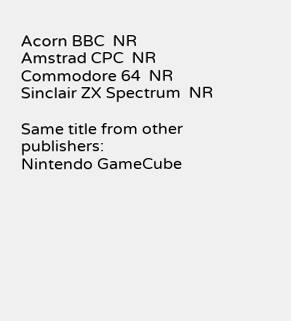Acorn BBC  NR
Amstrad CPC  NR
Commodore 64  NR
Sinclair ZX Spectrum  NR

Same title from other publishers:
Nintendo GameCube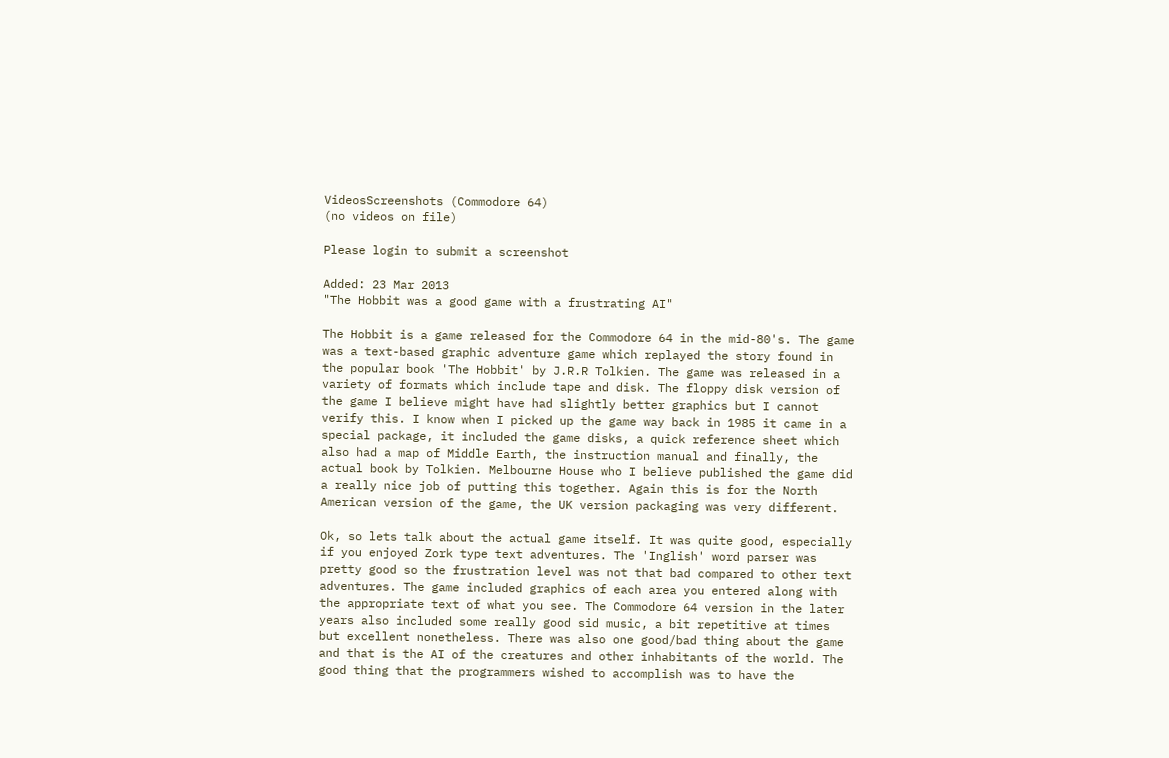VideosScreenshots (Commodore 64)
(no videos on file)

Please login to submit a screenshot

Added: 23 Mar 2013
"The Hobbit was a good game with a frustrating AI"

The Hobbit is a game released for the Commodore 64 in the mid-80's. The game was a text-based graphic adventure game which replayed the story found in the popular book 'The Hobbit' by J.R.R Tolkien. The game was released in a variety of formats which include tape and disk. The floppy disk version of the game I believe might have had slightly better graphics but I cannot verify this. I know when I picked up the game way back in 1985 it came in a special package, it included the game disks, a quick reference sheet which also had a map of Middle Earth, the instruction manual and finally, the actual book by Tolkien. Melbourne House who I believe published the game did a really nice job of putting this together. Again this is for the North American version of the game, the UK version packaging was very different.

Ok, so lets talk about the actual game itself. It was quite good, especially if you enjoyed Zork type text adventures. The 'Inglish' word parser was pretty good so the frustration level was not that bad compared to other text adventures. The game included graphics of each area you entered along with the appropriate text of what you see. The Commodore 64 version in the later years also included some really good sid music, a bit repetitive at times but excellent nonetheless. There was also one good/bad thing about the game and that is the AI of the creatures and other inhabitants of the world. The good thing that the programmers wished to accomplish was to have the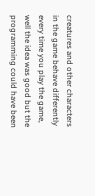creatures and other characters in the game behave differently every time you play the game, well the idea was good but the programming could have been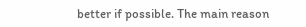better if possible. The main reason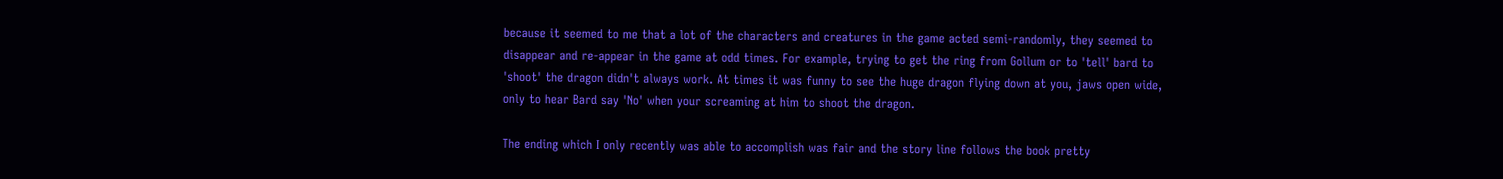because it seemed to me that a lot of the characters and creatures in the game acted semi-randomly, they seemed to disappear and re-appear in the game at odd times. For example, trying to get the ring from Gollum or to 'tell' bard to 'shoot' the dragon didn't always work. At times it was funny to see the huge dragon flying down at you, jaws open wide, only to hear Bard say 'No' when your screaming at him to shoot the dragon.

The ending which I only recently was able to accomplish was fair and the story line follows the book pretty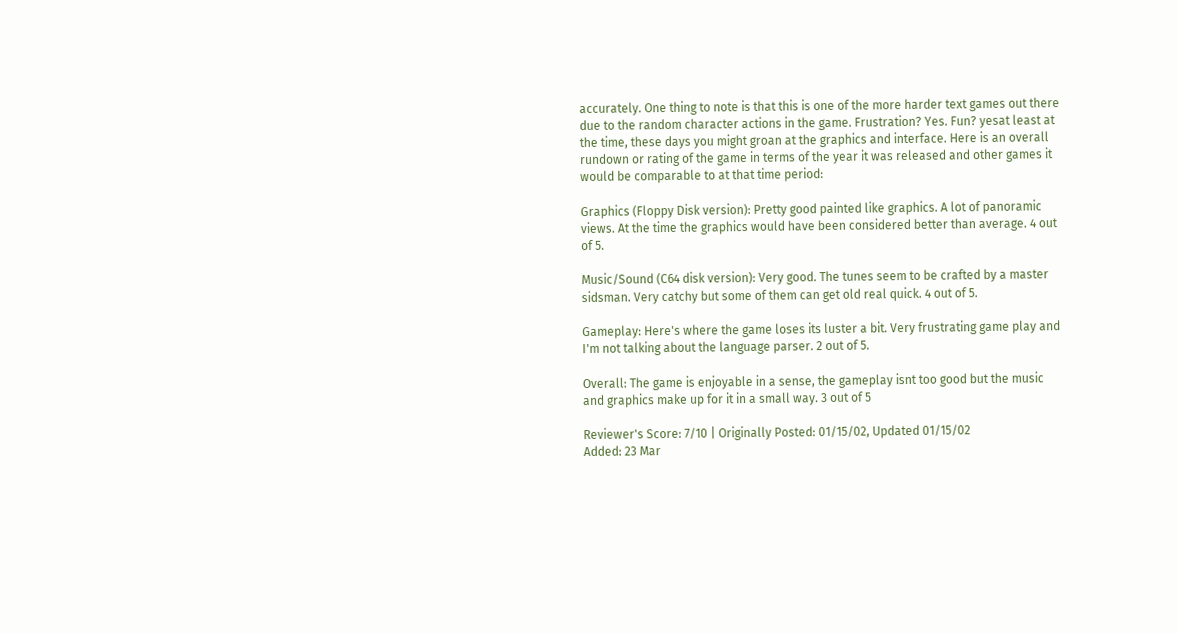accurately. One thing to note is that this is one of the more harder text games out there due to the random character actions in the game. Frustration? Yes. Fun? yesat least at the time, these days you might groan at the graphics and interface. Here is an overall rundown or rating of the game in terms of the year it was released and other games it would be comparable to at that time period:

Graphics (Floppy Disk version): Pretty good painted like graphics. A lot of panoramic views. At the time the graphics would have been considered better than average. 4 out of 5.

Music/Sound (C64 disk version): Very good. The tunes seem to be crafted by a master sidsman. Very catchy but some of them can get old real quick. 4 out of 5.

Gameplay: Here's where the game loses its luster a bit. Very frustrating game play and I'm not talking about the language parser. 2 out of 5.

Overall: The game is enjoyable in a sense, the gameplay isnt too good but the music and graphics make up for it in a small way. 3 out of 5

Reviewer's Score: 7/10 | Originally Posted: 01/15/02, Updated 01/15/02
Added: 23 Mar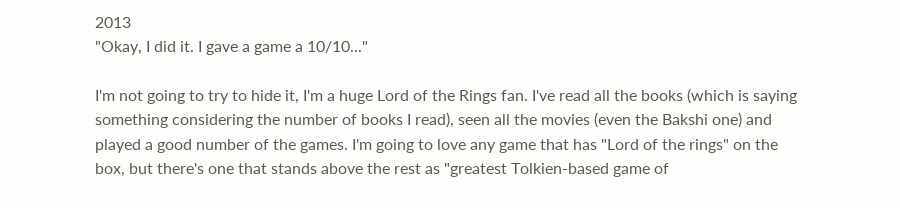2013
"Okay, I did it. I gave a game a 10/10..."

I'm not going to try to hide it, I'm a huge Lord of the Rings fan. I've read all the books (which is saying something considering the number of books I read), seen all the movies (even the Bakshi one) and played a good number of the games. I'm going to love any game that has "Lord of the rings" on the box, but there's one that stands above the rest as "greatest Tolkien-based game of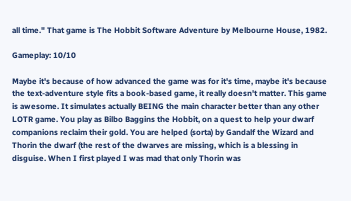all time." That game is The Hobbit Software Adventure by Melbourne House, 1982.

Gameplay: 10/10

Maybe it's because of how advanced the game was for it's time, maybe it's because the text-adventure style fits a book-based game, it really doesn't matter. This game is awesome. It simulates actually BEING the main character better than any other LOTR game. You play as Bilbo Baggins the Hobbit, on a quest to help your dwarf companions reclaim their gold. You are helped (sorta) by Gandalf the Wizard and Thorin the dwarf (the rest of the dwarves are missing, which is a blessing in disguise. When I first played I was mad that only Thorin was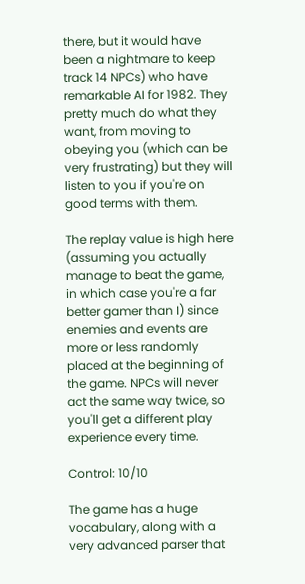there, but it would have been a nightmare to keep track 14 NPCs) who have remarkable AI for 1982. They pretty much do what they want, from moving to obeying you (which can be very frustrating) but they will listen to you if you're on good terms with them.

The replay value is high here (assuming you actually manage to beat the game, in which case you're a far better gamer than I) since enemies and events are more or less randomly placed at the beginning of the game. NPCs will never act the same way twice, so you'll get a different play experience every time.

Control: 10/10

The game has a huge vocabulary, along with a very advanced parser that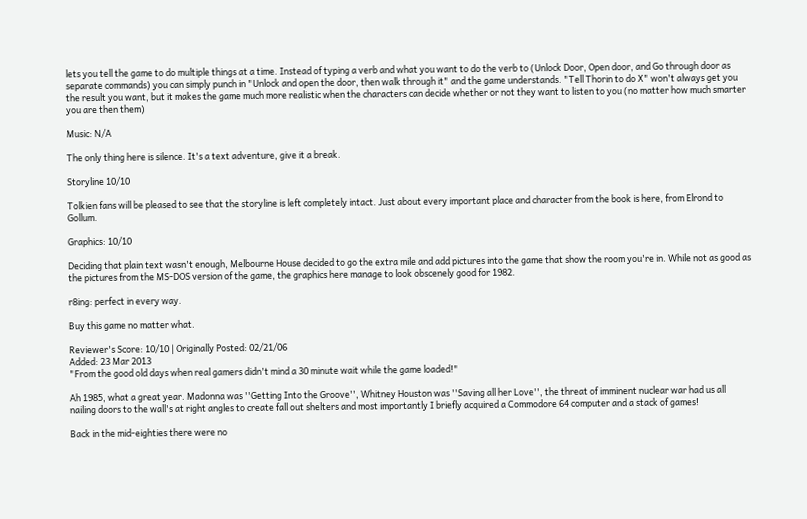lets you tell the game to do multiple things at a time. Instead of typing a verb and what you want to do the verb to (Unlock Door, Open door, and Go through door as separate commands) you can simply punch in "Unlock and open the door, then walk through it" and the game understands. "Tell Thorin to do X" won't always get you the result you want, but it makes the game much more realistic when the characters can decide whether or not they want to listen to you (no matter how much smarter you are then them)

Music: N/A

The only thing here is silence. It's a text adventure, give it a break.

Storyline 10/10

Tolkien fans will be pleased to see that the storyline is left completely intact. Just about every important place and character from the book is here, from Elrond to Gollum.

Graphics: 10/10

Deciding that plain text wasn't enough, Melbourne House decided to go the extra mile and add pictures into the game that show the room you're in. While not as good as the pictures from the MS-DOS version of the game, the graphics here manage to look obscenely good for 1982.

r8ing: perfect in every way.

Buy this game no matter what.

Reviewer's Score: 10/10 | Originally Posted: 02/21/06
Added: 23 Mar 2013
"From the good old days when real gamers didn't mind a 30 minute wait while the game loaded!"

Ah 1985, what a great year. Madonna was ''Getting Into the Groove'', Whitney Houston was ''Saving all her Love'', the threat of imminent nuclear war had us all nailing doors to the wall's at right angles to create fall out shelters and most importantly I briefly acquired a Commodore 64 computer and a stack of games!

Back in the mid-eighties there were no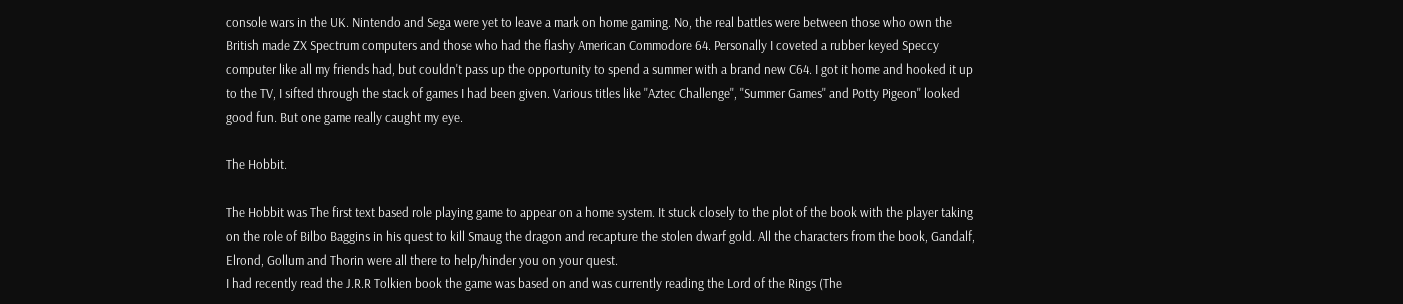console wars in the UK. Nintendo and Sega were yet to leave a mark on home gaming. No, the real battles were between those who own the British made ZX Spectrum computers and those who had the flashy American Commodore 64. Personally I coveted a rubber keyed Speccy computer like all my friends had, but couldn't pass up the opportunity to spend a summer with a brand new C64. I got it home and hooked it up to the TV, I sifted through the stack of games I had been given. Various titles like ''Aztec Challenge'', ''Summer Games'' and Potty Pigeon'' looked good fun. But one game really caught my eye.

The Hobbit.

The Hobbit was The first text based role playing game to appear on a home system. It stuck closely to the plot of the book with the player taking on the role of Bilbo Baggins in his quest to kill Smaug the dragon and recapture the stolen dwarf gold. All the characters from the book, Gandalf, Elrond, Gollum and Thorin were all there to help/hinder you on your quest.
I had recently read the J.R.R Tolkien book the game was based on and was currently reading the Lord of the Rings (The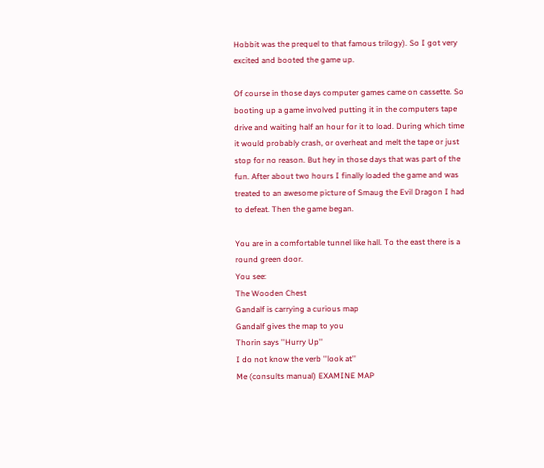Hobbit was the prequel to that famous trilogy). So I got very excited and booted the game up.

Of course in those days computer games came on cassette. So booting up a game involved putting it in the computers tape drive and waiting half an hour for it to load. During which time it would probably crash, or overheat and melt the tape or just stop for no reason. But hey in those days that was part of the fun. After about two hours I finally loaded the game and was treated to an awesome picture of Smaug the Evil Dragon I had to defeat. Then the game began.

You are in a comfortable tunnel like hall. To the east there is a round green door.
You see:
The Wooden Chest
Gandalf is carrying a curious map
Gandalf gives the map to you
Thorin says ''Hurry Up''
I do not know the verb ''look at''
Me (consults manual) EXAMINE MAP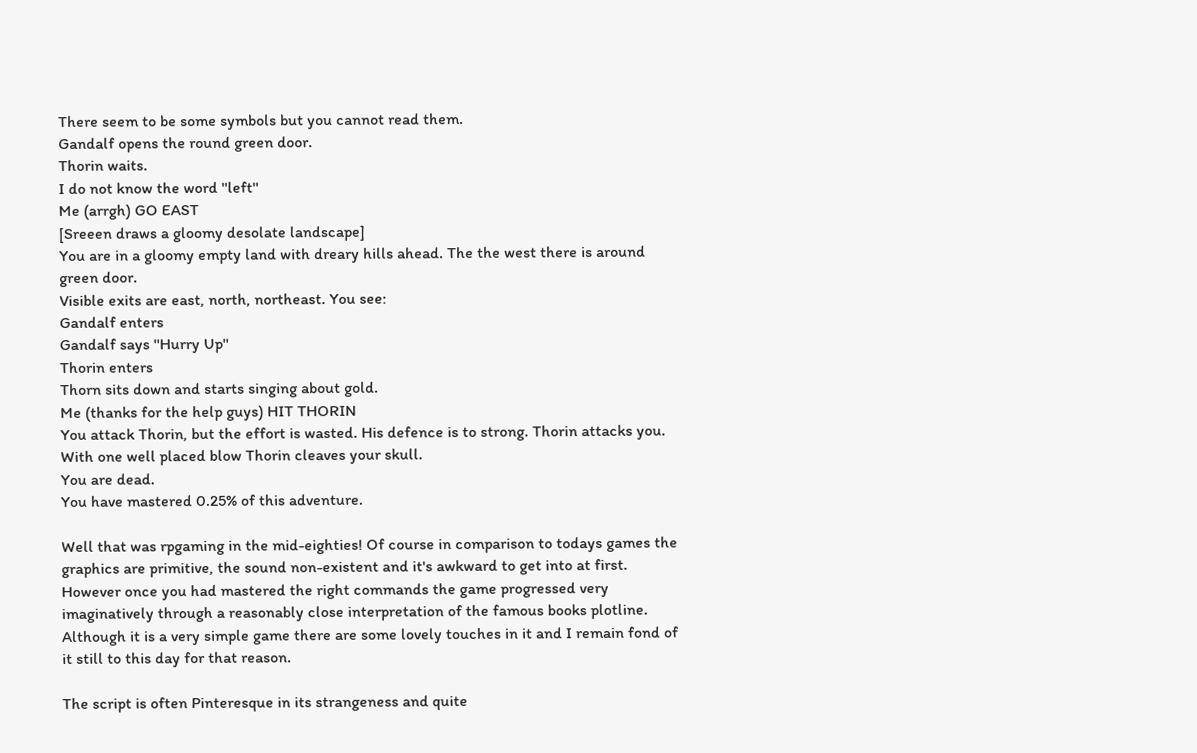There seem to be some symbols but you cannot read them.
Gandalf opens the round green door.
Thorin waits.
I do not know the word ''left''
Me (arrgh) GO EAST
[Sreeen draws a gloomy desolate landscape]
You are in a gloomy empty land with dreary hills ahead. The the west there is around green door.
Visible exits are east, north, northeast. You see:
Gandalf enters
Gandalf says ''Hurry Up''
Thorin enters
Thorn sits down and starts singing about gold.
Me (thanks for the help guys) HIT THORIN
You attack Thorin, but the effort is wasted. His defence is to strong. Thorin attacks you. With one well placed blow Thorin cleaves your skull.
You are dead.
You have mastered 0.25% of this adventure.

Well that was rpgaming in the mid-eighties! Of course in comparison to todays games the graphics are primitive, the sound non-existent and it's awkward to get into at first. However once you had mastered the right commands the game progressed very imaginatively through a reasonably close interpretation of the famous books plotline. Although it is a very simple game there are some lovely touches in it and I remain fond of it still to this day for that reason.

The script is often Pinteresque in its strangeness and quite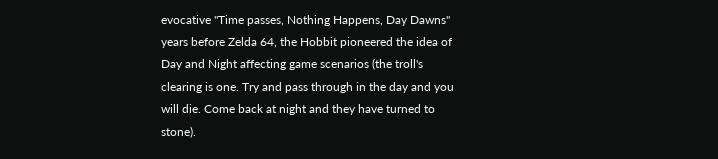evocative ''Time passes, Nothing Happens, Day Dawns'' years before Zelda 64, the Hobbit pioneered the idea of Day and Night affecting game scenarios (the troll's clearing is one. Try and pass through in the day and you will die. Come back at night and they have turned to stone).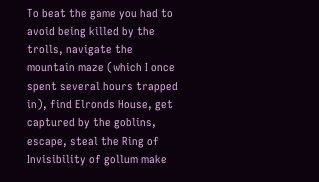To beat the game you had to avoid being killed by the trolls, navigate the mountain maze (which I once spent several hours trapped in), find Elronds House, get captured by the goblins, escape, steal the Ring of Invisibility of gollum make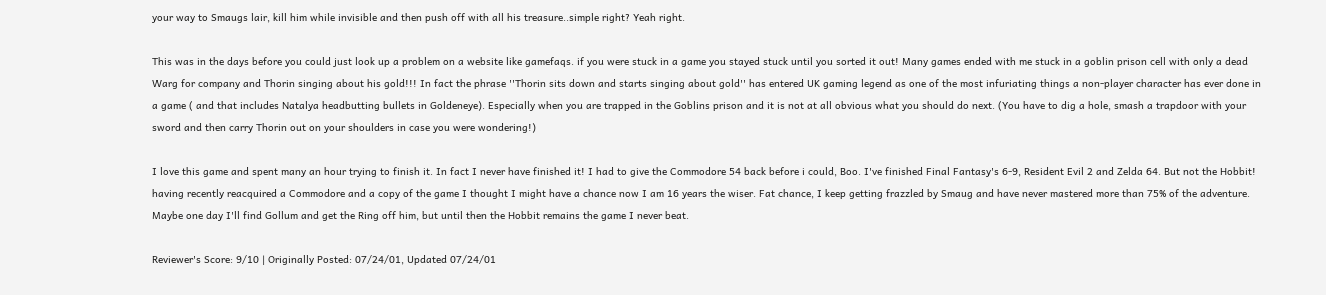your way to Smaugs lair, kill him while invisible and then push off with all his treasure..simple right? Yeah right.

This was in the days before you could just look up a problem on a website like gamefaqs. if you were stuck in a game you stayed stuck until you sorted it out! Many games ended with me stuck in a goblin prison cell with only a dead Warg for company and Thorin singing about his gold!!! In fact the phrase ''Thorin sits down and starts singing about gold'' has entered UK gaming legend as one of the most infuriating things a non-player character has ever done in a game ( and that includes Natalya headbutting bullets in Goldeneye). Especially when you are trapped in the Goblins prison and it is not at all obvious what you should do next. (You have to dig a hole, smash a trapdoor with your sword and then carry Thorin out on your shoulders in case you were wondering!)

I love this game and spent many an hour trying to finish it. In fact I never have finished it! I had to give the Commodore 54 back before i could, Boo. I've finished Final Fantasy's 6-9, Resident Evil 2 and Zelda 64. But not the Hobbit! having recently reacquired a Commodore and a copy of the game I thought I might have a chance now I am 16 years the wiser. Fat chance, I keep getting frazzled by Smaug and have never mastered more than 75% of the adventure. Maybe one day I'll find Gollum and get the Ring off him, but until then the Hobbit remains the game I never beat.

Reviewer's Score: 9/10 | Originally Posted: 07/24/01, Updated 07/24/01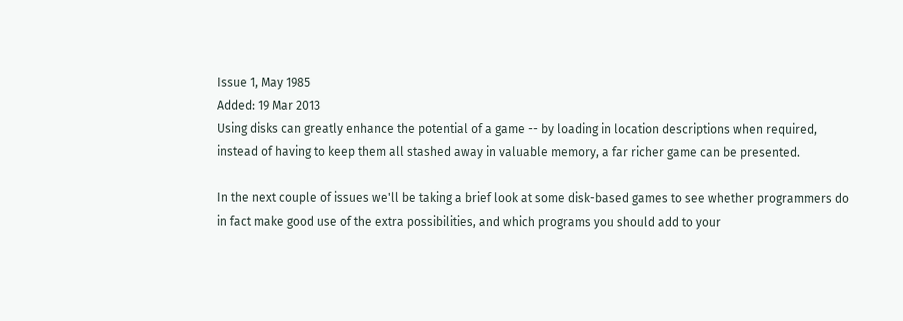Issue 1, May 1985
Added: 19 Mar 2013
Using disks can greatly enhance the potential of a game -- by loading in location descriptions when required, instead of having to keep them all stashed away in valuable memory, a far richer game can be presented.

In the next couple of issues we'll be taking a brief look at some disk-based games to see whether programmers do in fact make good use of the extra possibilities, and which programs you should add to your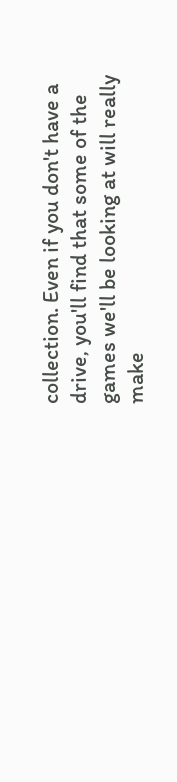collection. Even if you don't have a drive, you'll find that some of the games we'll be looking at will really make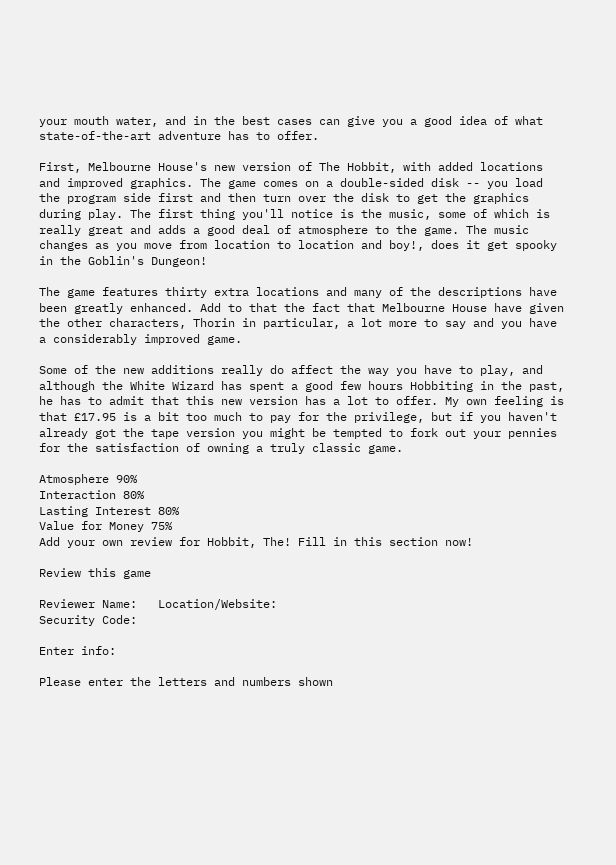your mouth water, and in the best cases can give you a good idea of what state-of-the-art adventure has to offer.

First, Melbourne House's new version of The Hobbit, with added locations and improved graphics. The game comes on a double-sided disk -- you load the program side first and then turn over the disk to get the graphics during play. The first thing you'll notice is the music, some of which is really great and adds a good deal of atmosphere to the game. The music changes as you move from location to location and boy!, does it get spooky in the Goblin's Dungeon!

The game features thirty extra locations and many of the descriptions have been greatly enhanced. Add to that the fact that Melbourne House have given the other characters, Thorin in particular, a lot more to say and you have a considerably improved game.

Some of the new additions really do affect the way you have to play, and although the White Wizard has spent a good few hours Hobbiting in the past, he has to admit that this new version has a lot to offer. My own feeling is that £17.95 is a bit too much to pay for the privilege, but if you haven't already got the tape version you might be tempted to fork out your pennies for the satisfaction of owning a truly classic game.

Atmosphere 90%
Interaction 80%
Lasting Interest 80%
Value for Money 75%
Add your own review for Hobbit, The! Fill in this section now!

Review this game

Reviewer Name:   Location/Website:
Security Code:

Enter info:

Please enter the letters and numbers shown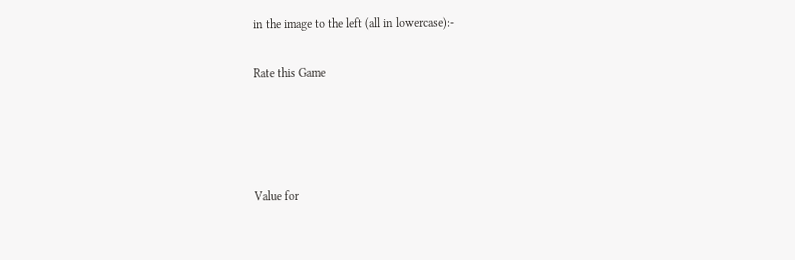in the image to the left (all in lowercase):-

Rate this Game




Value for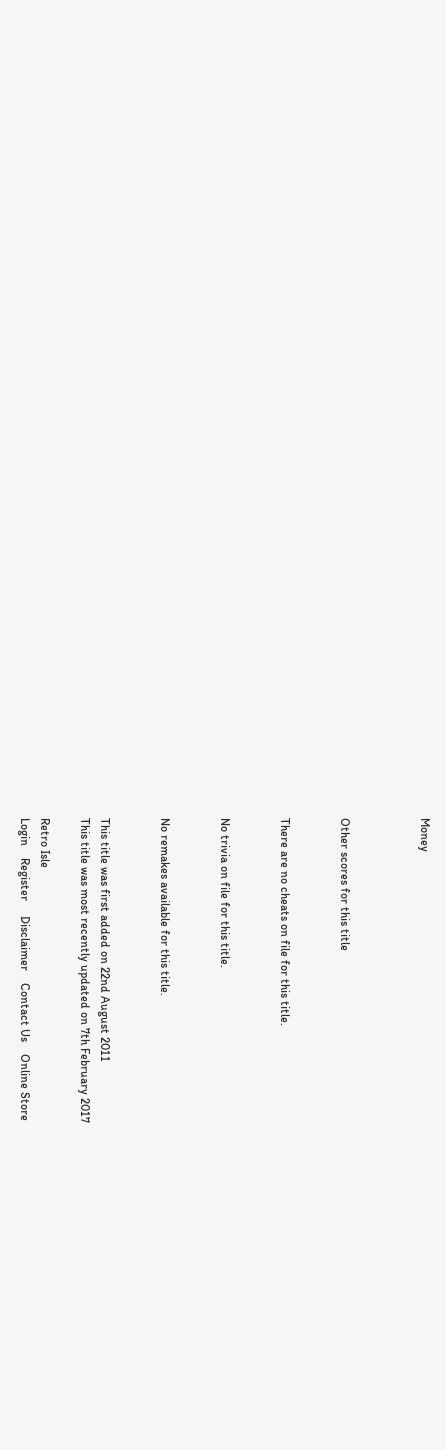Money



Other scores for this title


There are no cheats on file for this title.


No trivia on file for this title.


No remakes available for this title.


This title was first added on 22nd August 2011
This title was most recently updated on 7th February 2017

Retro Isle
Login    Register     Disclaimer    Contact Us    Online Store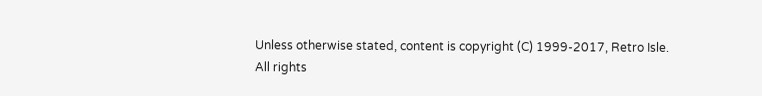Unless otherwise stated, content is copyright (C) 1999-2017, Retro Isle.
All rights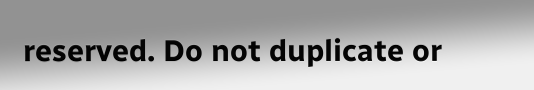reserved. Do not duplicate or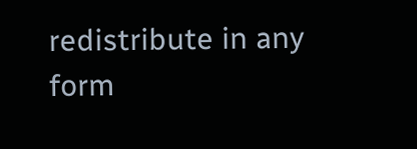redistribute in any form